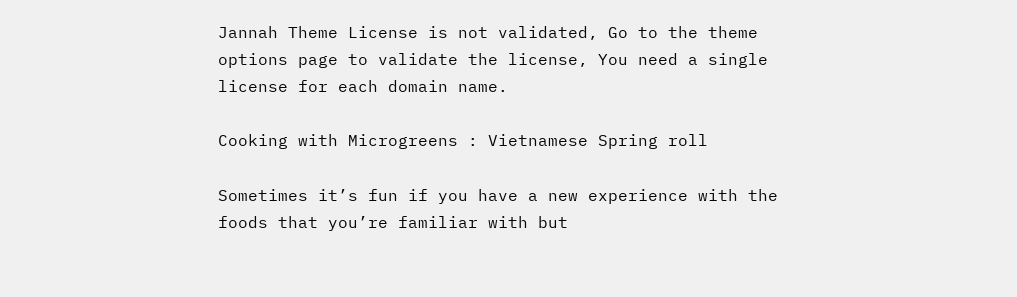Jannah Theme License is not validated, Go to the theme options page to validate the license, You need a single license for each domain name.

Cooking with Microgreens : Vietnamese Spring roll

Sometimes it’s fun if you have a new experience with the foods that you’re familiar with but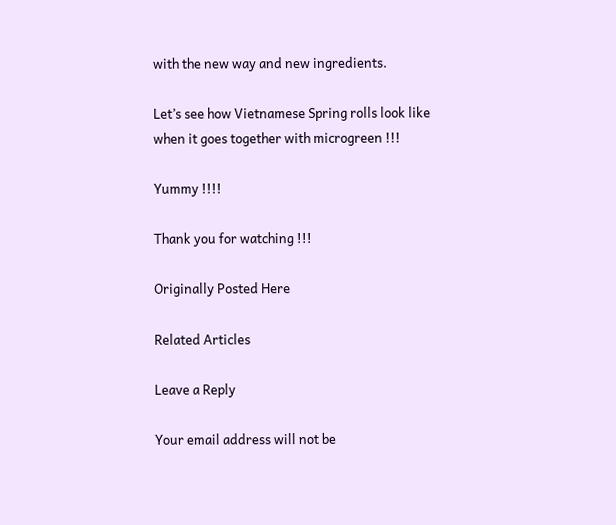with the new way and new ingredients.

Let’s see how Vietnamese Spring rolls look like when it goes together with microgreen !!!

Yummy !!!!

Thank you for watching !!!

Originally Posted Here

Related Articles

Leave a Reply

Your email address will not be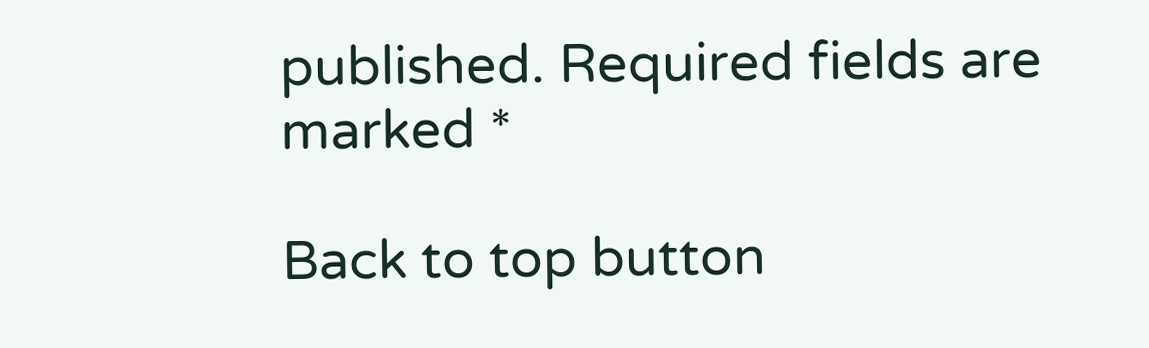published. Required fields are marked *

Back to top button